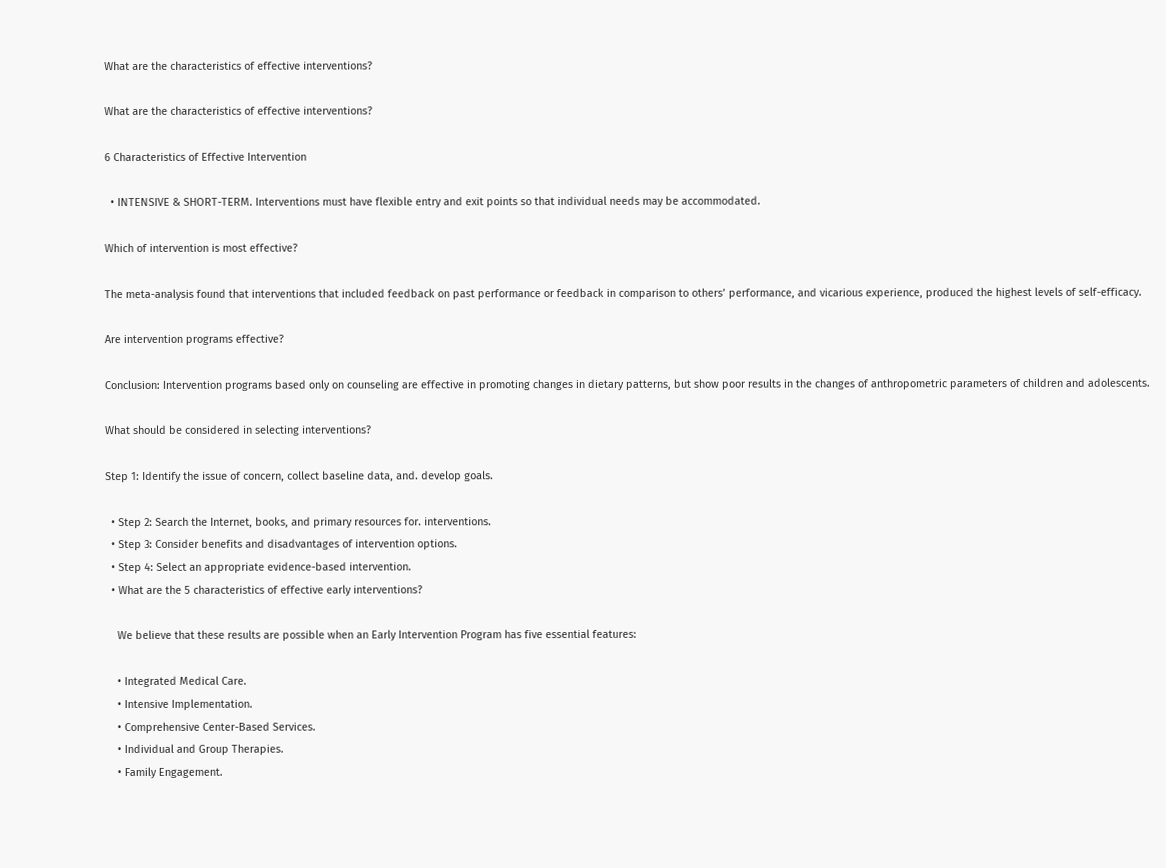What are the characteristics of effective interventions?

What are the characteristics of effective interventions?

6 Characteristics of Effective Intervention

  • INTENSIVE & SHORT-TERM. Interventions must have flexible entry and exit points so that individual needs may be accommodated.

Which of intervention is most effective?

The meta-analysis found that interventions that included feedback on past performance or feedback in comparison to others’ performance, and vicarious experience, produced the highest levels of self-efficacy.

Are intervention programs effective?

Conclusion: Intervention programs based only on counseling are effective in promoting changes in dietary patterns, but show poor results in the changes of anthropometric parameters of children and adolescents.

What should be considered in selecting interventions?

Step 1: Identify the issue of concern, collect baseline data, and. develop goals.

  • Step 2: Search the Internet, books, and primary resources for. interventions.
  • Step 3: Consider benefits and disadvantages of intervention options.
  • Step 4: Select an appropriate evidence-based intervention.
  • What are the 5 characteristics of effective early interventions?

    We believe that these results are possible when an Early Intervention Program has five essential features:

    • Integrated Medical Care.
    • Intensive Implementation.
    • Comprehensive Center-Based Services.
    • Individual and Group Therapies.
    • Family Engagement.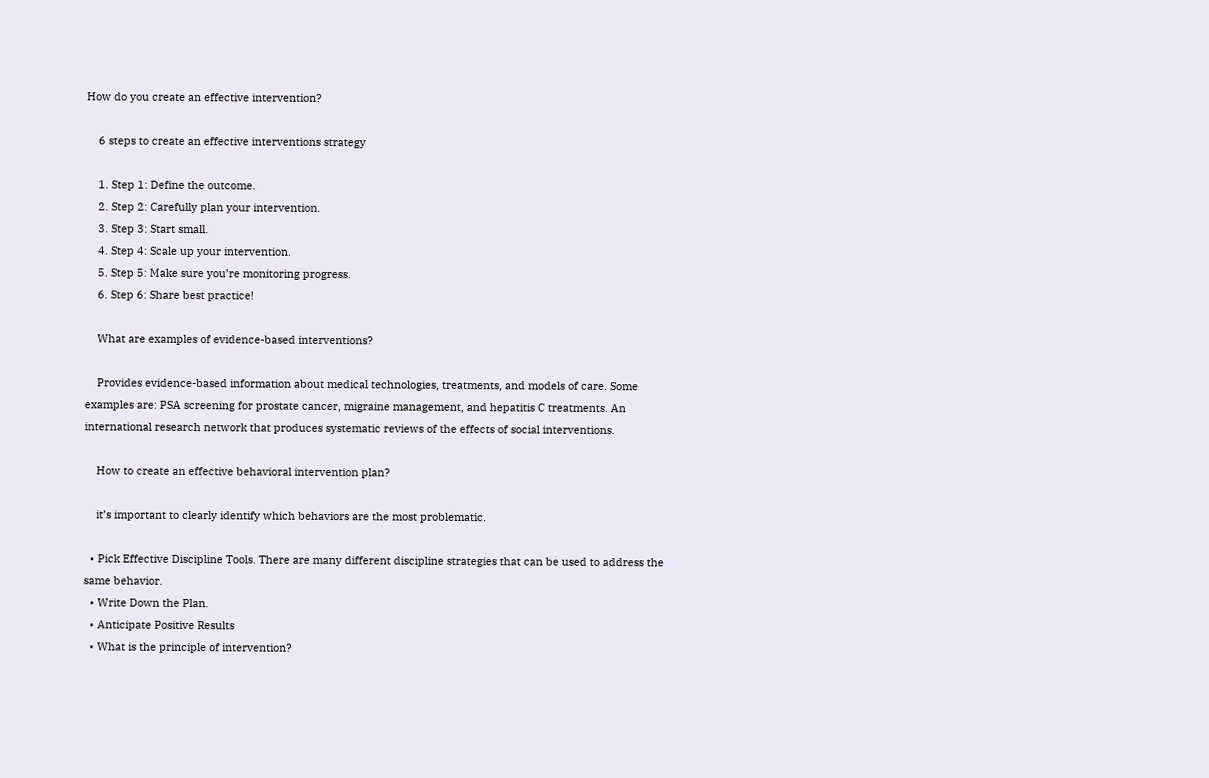How do you create an effective intervention?

    6 steps to create an effective interventions strategy

    1. Step 1: Define the outcome.
    2. Step 2: Carefully plan your intervention.
    3. Step 3: Start small.
    4. Step 4: Scale up your intervention.
    5. Step 5: Make sure you’re monitoring progress.
    6. Step 6: Share best practice!

    What are examples of evidence-based interventions?

    Provides evidence-based information about medical technologies, treatments, and models of care. Some examples are: PSA screening for prostate cancer, migraine management, and hepatitis C treatments. An international research network that produces systematic reviews of the effects of social interventions.

    How to create an effective behavioral intervention plan?

    it’s important to clearly identify which behaviors are the most problematic.

  • Pick Effective Discipline Tools. There are many different discipline strategies that can be used to address the same behavior.
  • Write Down the Plan.
  • Anticipate Positive Results
  • What is the principle of intervention?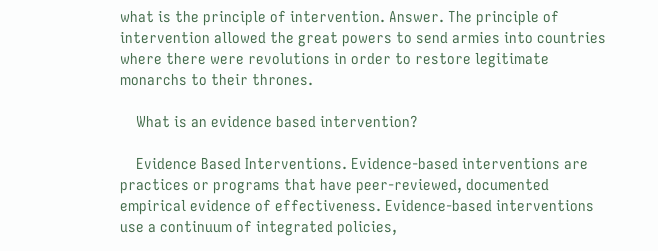what is the principle of intervention. Answer. The principle of intervention allowed the great powers to send armies into countries where there were revolutions in order to restore legitimate monarchs to their thrones.

    What is an evidence based intervention?

    Evidence Based Interventions. Evidence-based interventions are practices or programs that have peer-reviewed, documented empirical evidence of effectiveness. Evidence-based interventions use a continuum of integrated policies,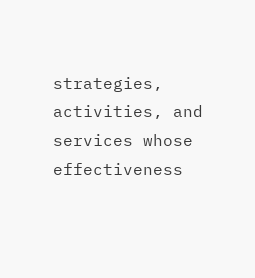strategies, activities, and services whose effectiveness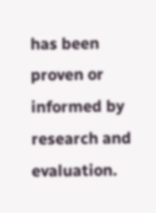has been proven or informed by research and evaluation.